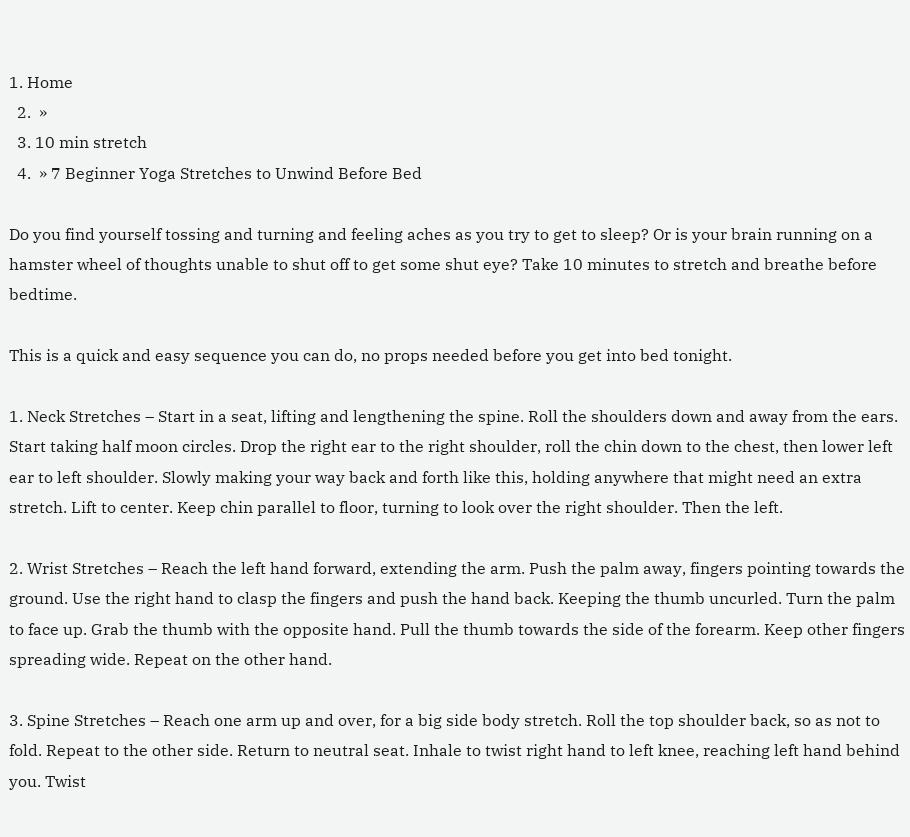1. Home
  2.  »
  3. 10 min stretch
  4.  » 7 Beginner Yoga Stretches to Unwind Before Bed

Do you find yourself tossing and turning and feeling aches as you try to get to sleep? Or is your brain running on a hamster wheel of thoughts unable to shut off to get some shut eye? Take 10 minutes to stretch and breathe before bedtime.

This is a quick and easy sequence you can do, no props needed before you get into bed tonight.

1. Neck Stretches – Start in a seat, lifting and lengthening the spine. Roll the shoulders down and away from the ears. Start taking half moon circles. Drop the right ear to the right shoulder, roll the chin down to the chest, then lower left ear to left shoulder. Slowly making your way back and forth like this, holding anywhere that might need an extra stretch. Lift to center. Keep chin parallel to floor, turning to look over the right shoulder. Then the left.

2. Wrist Stretches – Reach the left hand forward, extending the arm. Push the palm away, fingers pointing towards the ground. Use the right hand to clasp the fingers and push the hand back. Keeping the thumb uncurled. Turn the palm to face up. Grab the thumb with the opposite hand. Pull the thumb towards the side of the forearm. Keep other fingers spreading wide. Repeat on the other hand.

3. Spine Stretches – Reach one arm up and over, for a big side body stretch. Roll the top shoulder back, so as not to fold. Repeat to the other side. Return to neutral seat. Inhale to twist right hand to left knee, reaching left hand behind you. Twist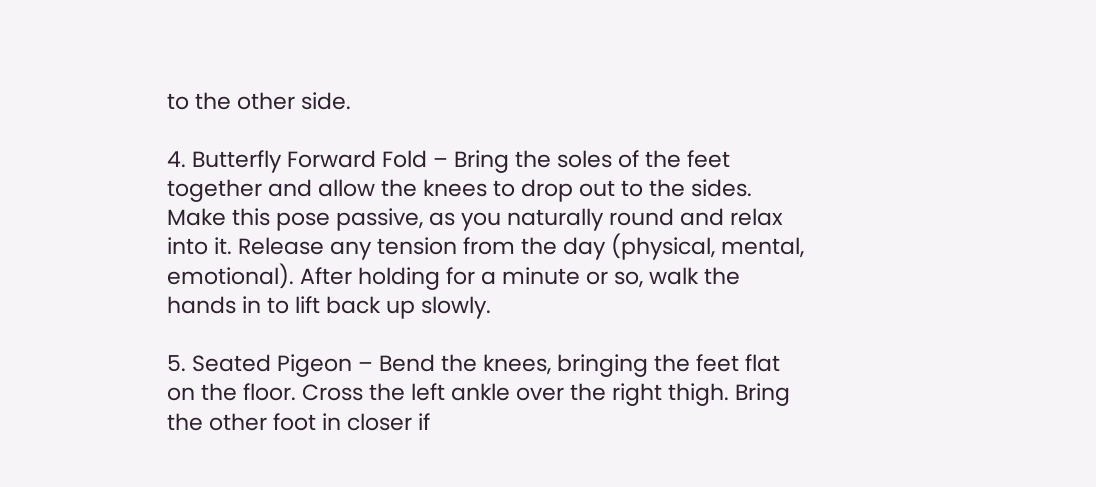to the other side.

4. Butterfly Forward Fold – Bring the soles of the feet together and allow the knees to drop out to the sides. Make this pose passive, as you naturally round and relax into it. Release any tension from the day (physical, mental, emotional). After holding for a minute or so, walk the hands in to lift back up slowly.

5. Seated Pigeon – Bend the knees, bringing the feet flat on the floor. Cross the left ankle over the right thigh. Bring the other foot in closer if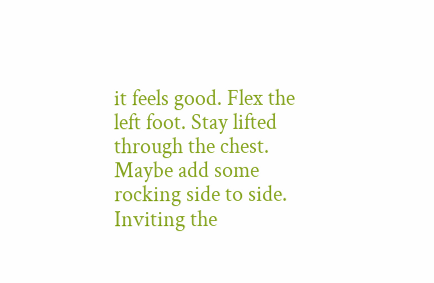it feels good. Flex the left foot. Stay lifted through the chest. Maybe add some rocking side to side. Inviting the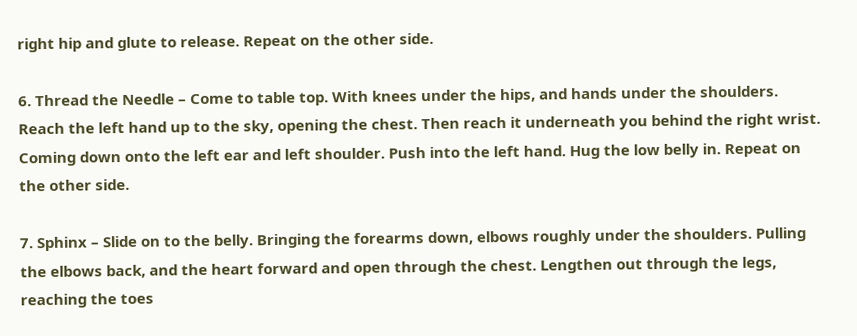right hip and glute to release. Repeat on the other side.

6. Thread the Needle – Come to table top. With knees under the hips, and hands under the shoulders. Reach the left hand up to the sky, opening the chest. Then reach it underneath you behind the right wrist. Coming down onto the left ear and left shoulder. Push into the left hand. Hug the low belly in. Repeat on the other side.

7. Sphinx – Slide on to the belly. Bringing the forearms down, elbows roughly under the shoulders. Pulling the elbows back, and the heart forward and open through the chest. Lengthen out through the legs, reaching the toes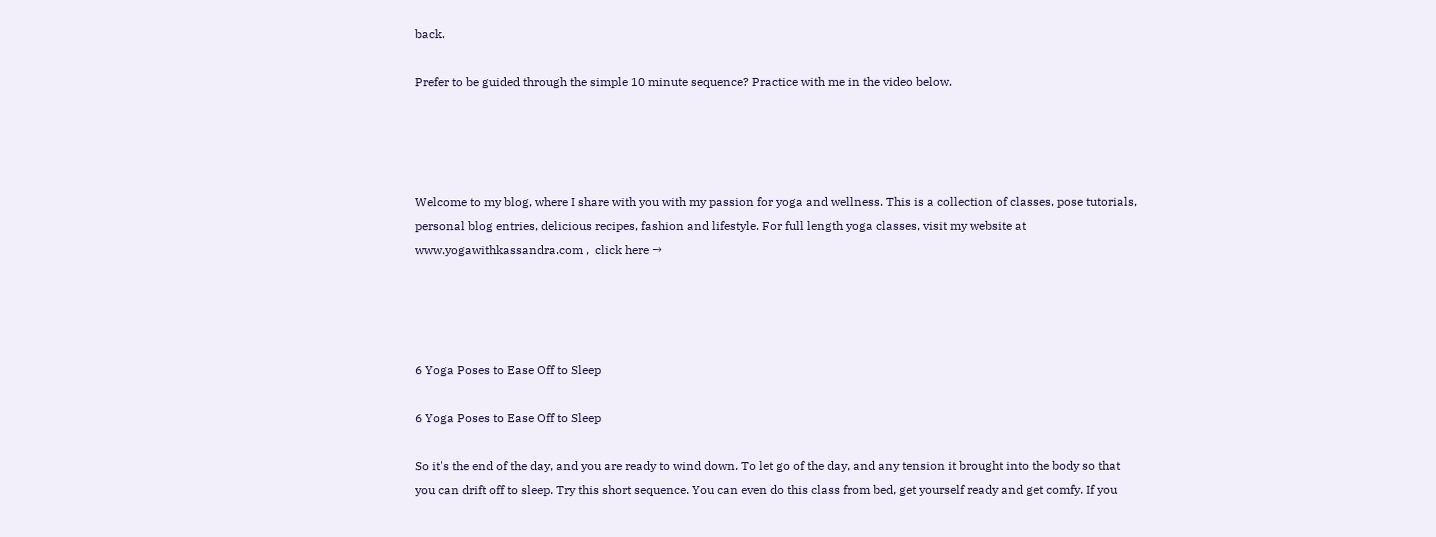back.

Prefer to be guided through the simple 10 minute sequence? Practice with me in the video below.




Welcome to my blog, where I share with you with my passion for yoga and wellness. This is a collection of classes, pose tutorials, personal blog entries, delicious recipes, fashion and lifestyle. For full length yoga classes, visit my website at www.yogawithkassandra.com ,  click here →




6 Yoga Poses to Ease Off to Sleep

6 Yoga Poses to Ease Off to Sleep

So it's the end of the day, and you are ready to wind down. To let go of the day, and any tension it brought into the body so that you can drift off to sleep. Try this short sequence. You can even do this class from bed, get yourself ready and get comfy. If you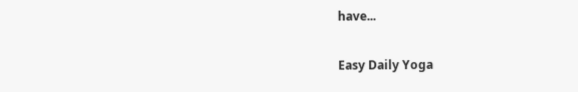have...

Easy Daily Yoga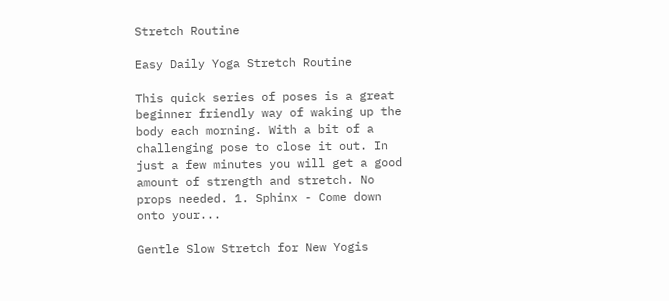Stretch Routine

Easy Daily Yoga Stretch Routine

This quick series of poses is a great beginner friendly way of waking up the body each morning. With a bit of a challenging pose to close it out. In just a few minutes you will get a good amount of strength and stretch. No props needed. 1. Sphinx - Come down onto your...

Gentle Slow Stretch for New Yogis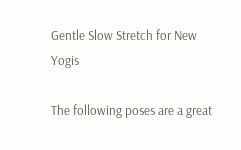Gentle Slow Stretch for New Yogis

The following poses are a great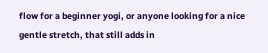flow for a beginner yogi, or anyone looking for a nice gentle stretch, that still adds in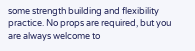some strength building and flexibility practice. No props are required, but you are always welcome to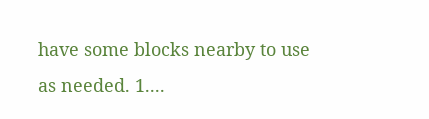have some blocks nearby to use as needed. 1....